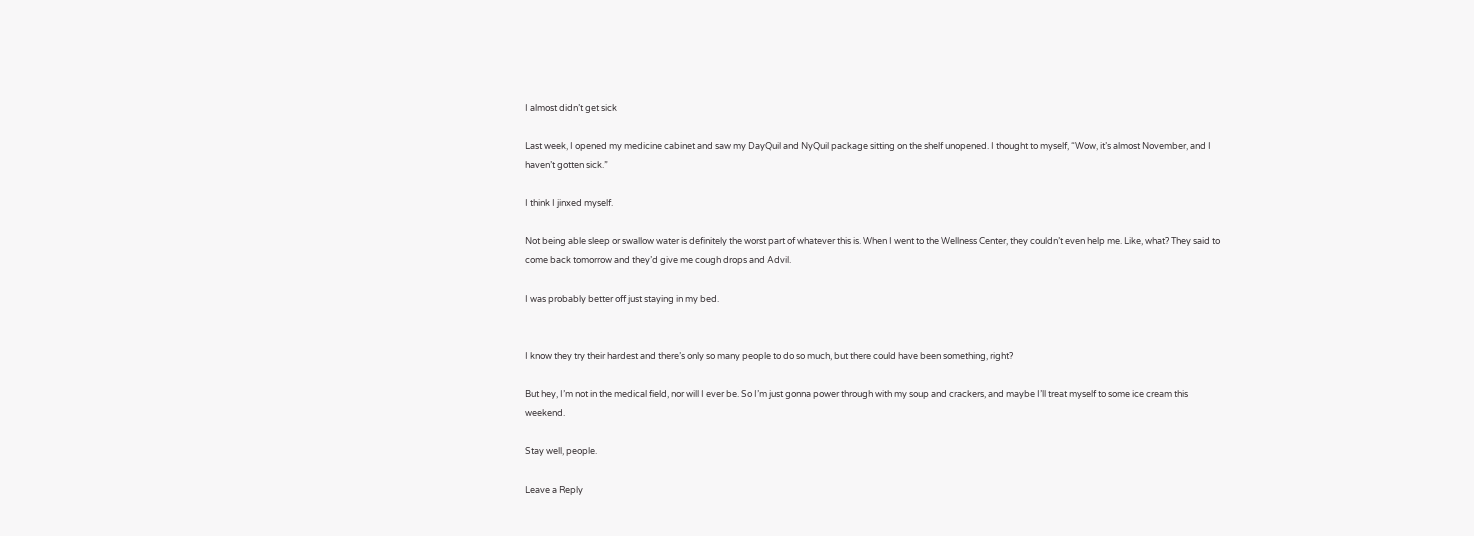I almost didn’t get sick

Last week, I opened my medicine cabinet and saw my DayQuil and NyQuil package sitting on the shelf unopened. I thought to myself, “Wow, it’s almost November, and I haven’t gotten sick.”

I think I jinxed myself.

Not being able sleep or swallow water is definitely the worst part of whatever this is. When I went to the Wellness Center, they couldn’t even help me. Like, what? They said to come back tomorrow and they’d give me cough drops and Advil.

I was probably better off just staying in my bed.


I know they try their hardest and there’s only so many people to do so much, but there could have been something, right?

But hey, I’m not in the medical field, nor will I ever be. So I’m just gonna power through with my soup and crackers, and maybe I’ll treat myself to some ice cream this weekend.

Stay well, people.

Leave a Reply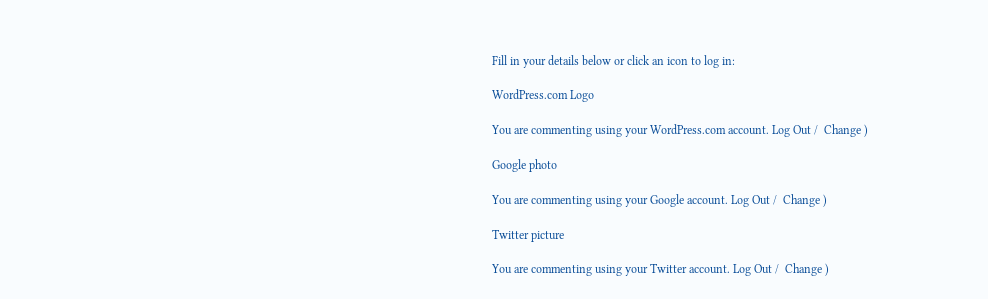Fill in your details below or click an icon to log in:

WordPress.com Logo

You are commenting using your WordPress.com account. Log Out /  Change )

Google photo

You are commenting using your Google account. Log Out /  Change )

Twitter picture

You are commenting using your Twitter account. Log Out /  Change )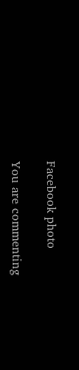Facebook photo

You are commenting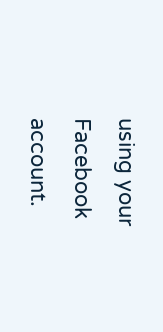using your Facebook account.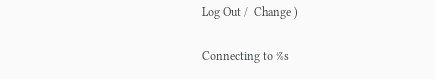Log Out /  Change )

Connecting to %s